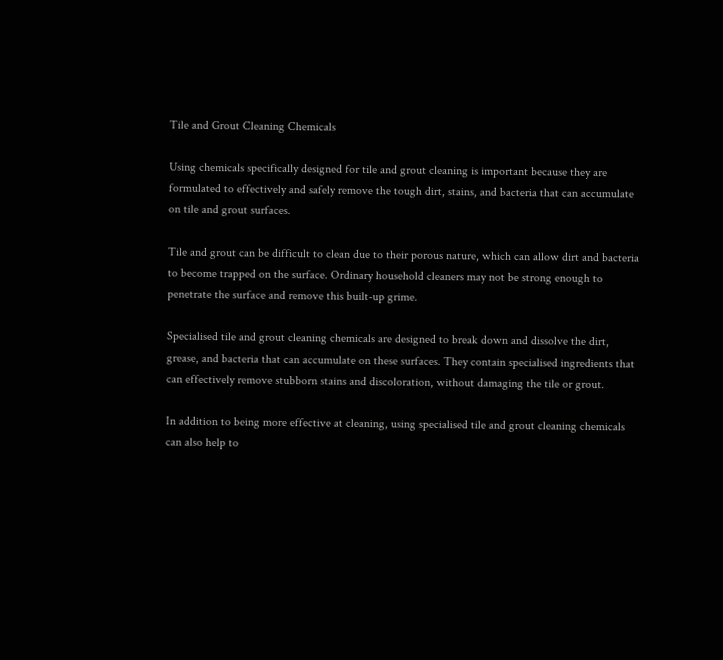Tile and Grout Cleaning Chemicals

Using chemicals specifically designed for tile and grout cleaning is important because they are formulated to effectively and safely remove the tough dirt, stains, and bacteria that can accumulate on tile and grout surfaces.

Tile and grout can be difficult to clean due to their porous nature, which can allow dirt and bacteria to become trapped on the surface. Ordinary household cleaners may not be strong enough to penetrate the surface and remove this built-up grime.

Specialised tile and grout cleaning chemicals are designed to break down and dissolve the dirt, grease, and bacteria that can accumulate on these surfaces. They contain specialised ingredients that can effectively remove stubborn stains and discoloration, without damaging the tile or grout.

In addition to being more effective at cleaning, using specialised tile and grout cleaning chemicals can also help to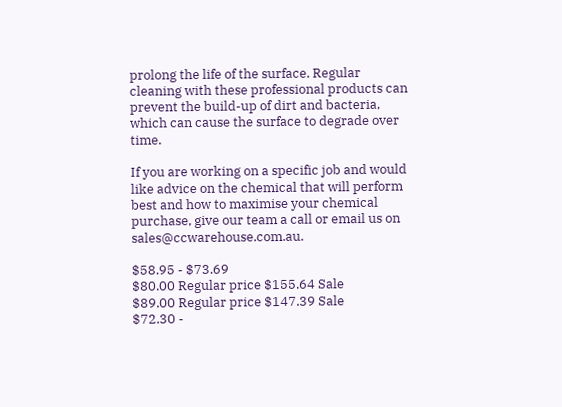prolong the life of the surface. Regular cleaning with these professional products can prevent the build-up of dirt and bacteria, which can cause the surface to degrade over time.

If you are working on a specific job and would like advice on the chemical that will perform best and how to maximise your chemical purchase, give our team a call or email us on sales@ccwarehouse.com.au.

$58.95 - $73.69
$80.00 Regular price $155.64 Sale
$89.00 Regular price $147.39 Sale
$72.30 -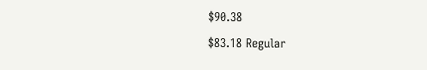$90.38
$83.18 Regular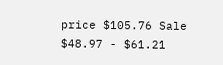price $105.76 Sale
$48.97 - $61.21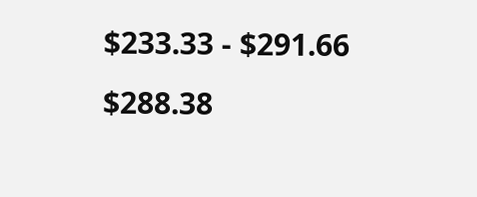$233.33 - $291.66
$288.38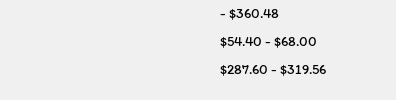- $360.48
$54.40 - $68.00
$287.60 - $319.56